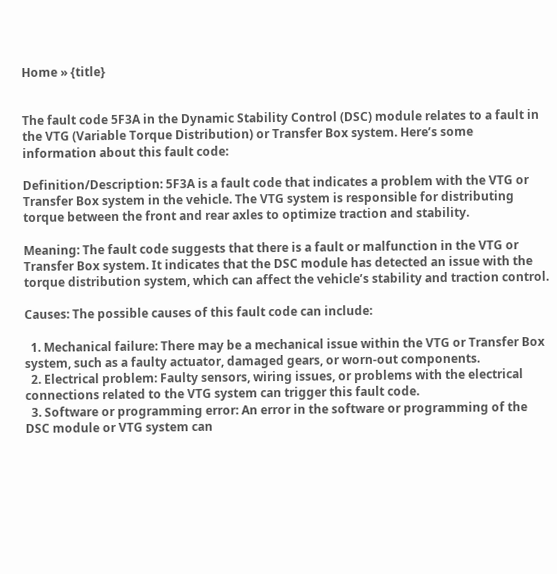Home » {title}


The fault code 5F3A in the Dynamic Stability Control (DSC) module relates to a fault in the VTG (Variable Torque Distribution) or Transfer Box system. Here’s some information about this fault code:

Definition/Description: 5F3A is a fault code that indicates a problem with the VTG or Transfer Box system in the vehicle. The VTG system is responsible for distributing torque between the front and rear axles to optimize traction and stability.

Meaning: The fault code suggests that there is a fault or malfunction in the VTG or Transfer Box system. It indicates that the DSC module has detected an issue with the torque distribution system, which can affect the vehicle’s stability and traction control.

Causes: The possible causes of this fault code can include:

  1. Mechanical failure: There may be a mechanical issue within the VTG or Transfer Box system, such as a faulty actuator, damaged gears, or worn-out components.
  2. Electrical problem: Faulty sensors, wiring issues, or problems with the electrical connections related to the VTG system can trigger this fault code.
  3. Software or programming error: An error in the software or programming of the DSC module or VTG system can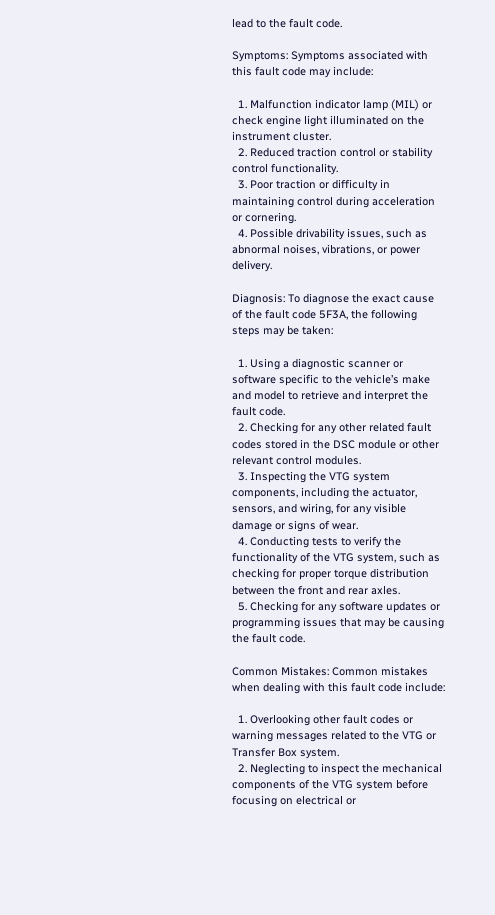lead to the fault code.

Symptoms: Symptoms associated with this fault code may include:

  1. Malfunction indicator lamp (MIL) or check engine light illuminated on the instrument cluster.
  2. Reduced traction control or stability control functionality.
  3. Poor traction or difficulty in maintaining control during acceleration or cornering.
  4. Possible drivability issues, such as abnormal noises, vibrations, or power delivery.

Diagnosis: To diagnose the exact cause of the fault code 5F3A, the following steps may be taken:

  1. Using a diagnostic scanner or software specific to the vehicle’s make and model to retrieve and interpret the fault code.
  2. Checking for any other related fault codes stored in the DSC module or other relevant control modules.
  3. Inspecting the VTG system components, including the actuator, sensors, and wiring, for any visible damage or signs of wear.
  4. Conducting tests to verify the functionality of the VTG system, such as checking for proper torque distribution between the front and rear axles.
  5. Checking for any software updates or programming issues that may be causing the fault code.

Common Mistakes: Common mistakes when dealing with this fault code include:

  1. Overlooking other fault codes or warning messages related to the VTG or Transfer Box system.
  2. Neglecting to inspect the mechanical components of the VTG system before focusing on electrical or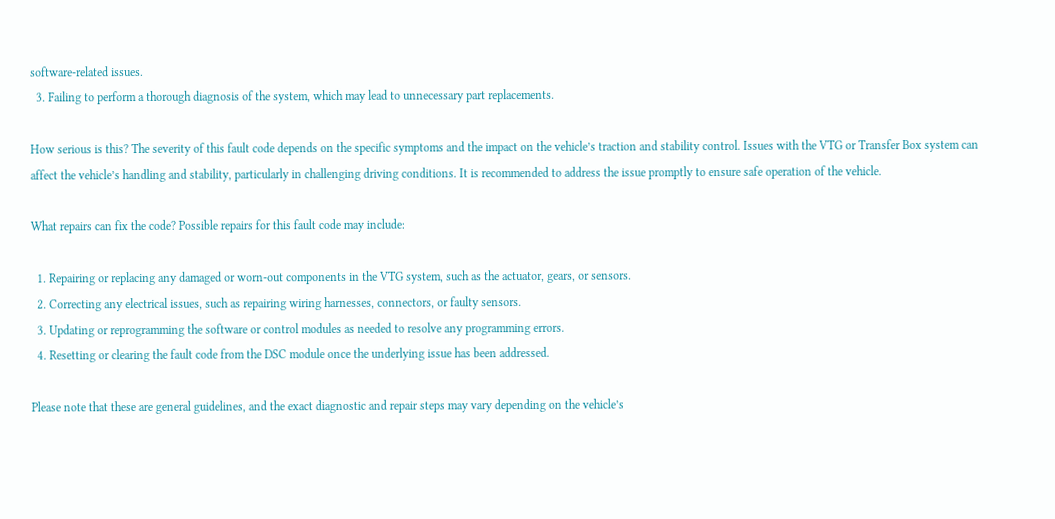software-related issues.
  3. Failing to perform a thorough diagnosis of the system, which may lead to unnecessary part replacements.

How serious is this? The severity of this fault code depends on the specific symptoms and the impact on the vehicle’s traction and stability control. Issues with the VTG or Transfer Box system can affect the vehicle’s handling and stability, particularly in challenging driving conditions. It is recommended to address the issue promptly to ensure safe operation of the vehicle.

What repairs can fix the code? Possible repairs for this fault code may include:

  1. Repairing or replacing any damaged or worn-out components in the VTG system, such as the actuator, gears, or sensors.
  2. Correcting any electrical issues, such as repairing wiring harnesses, connectors, or faulty sensors.
  3. Updating or reprogramming the software or control modules as needed to resolve any programming errors.
  4. Resetting or clearing the fault code from the DSC module once the underlying issue has been addressed.

Please note that these are general guidelines, and the exact diagnostic and repair steps may vary depending on the vehicle’s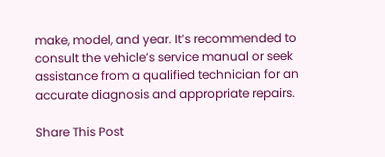make, model, and year. It’s recommended to consult the vehicle’s service manual or seek assistance from a qualified technician for an accurate diagnosis and appropriate repairs.

Share This Post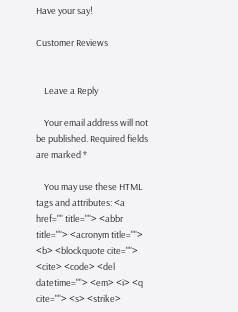Have your say!

Customer Reviews


    Leave a Reply

    Your email address will not be published. Required fields are marked *

    You may use these HTML tags and attributes: <a href="" title=""> <abbr title=""> <acronym title=""> <b> <blockquote cite=""> <cite> <code> <del datetime=""> <em> <i> <q cite=""> <s> <strike>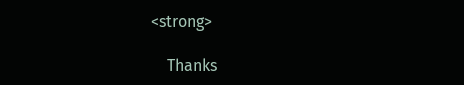<strong>

    Thanks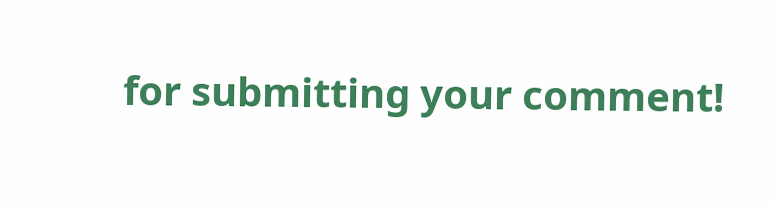for submitting your comment!